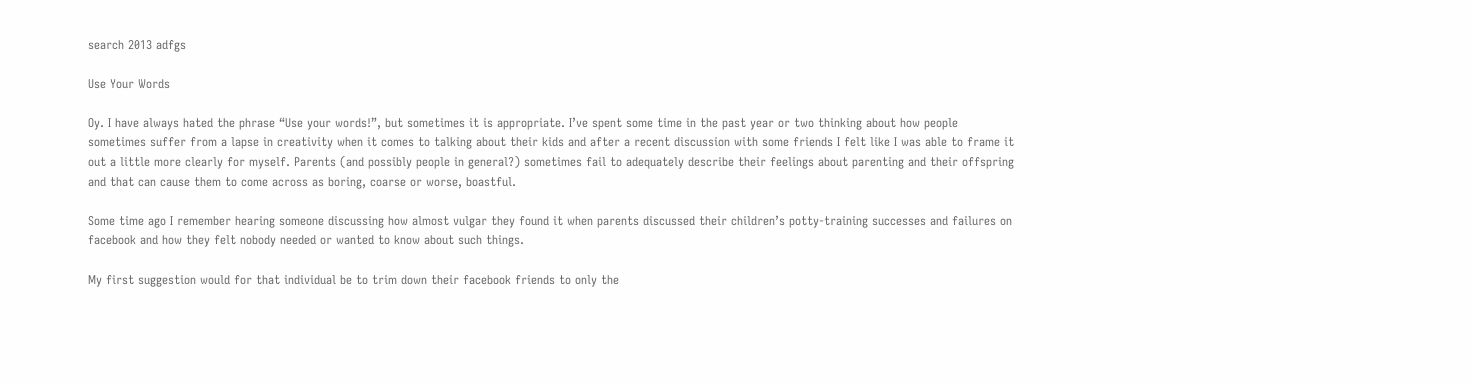search 2013 adfgs

Use Your Words

Oy. I have always hated the phrase “Use your words!”, but sometimes it is appropriate. I’ve spent some time in the past year or two thinking about how people sometimes suffer from a lapse in creativity when it comes to talking about their kids and after a recent discussion with some friends I felt like I was able to frame it out a little more clearly for myself. Parents (and possibly people in general?) sometimes fail to adequately describe their feelings about parenting and their offspring and that can cause them to come across as boring, coarse or worse, boastful.

Some time ago I remember hearing someone discussing how almost vulgar they found it when parents discussed their children’s potty-training successes and failures on facebook and how they felt nobody needed or wanted to know about such things.

My first suggestion would for that individual be to trim down their facebook friends to only the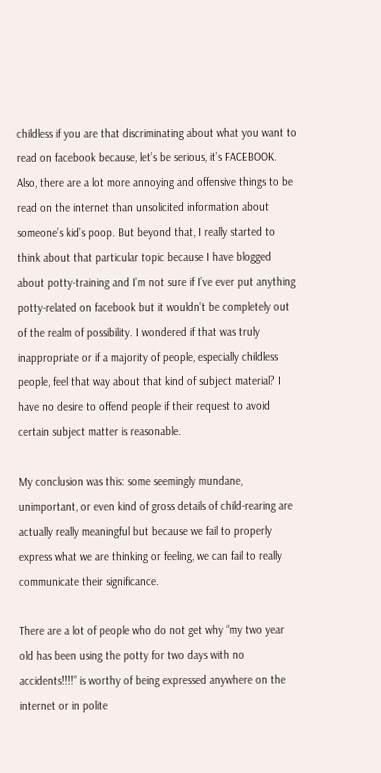childless if you are that discriminating about what you want to read on facebook because, let’s be serious, it’s FACEBOOK.  Also, there are a lot more annoying and offensive things to be read on the internet than unsolicited information about someone’s kid’s poop. But beyond that, I really started to think about that particular topic because I have blogged about potty-training and I’m not sure if I’ve ever put anything potty-related on facebook but it wouldn’t be completely out of the realm of possibility. I wondered if that was truly inappropriate or if a majority of people, especially childless people, feel that way about that kind of subject material? I have no desire to offend people if their request to avoid certain subject matter is reasonable.

My conclusion was this: some seemingly mundane, unimportant, or even kind of gross details of child-rearing are actually really meaningful but because we fail to properly express what we are thinking or feeling, we can fail to really communicate their significance.

There are a lot of people who do not get why “my two year old has been using the potty for two days with no accidents!!!!” is worthy of being expressed anywhere on the internet or in polite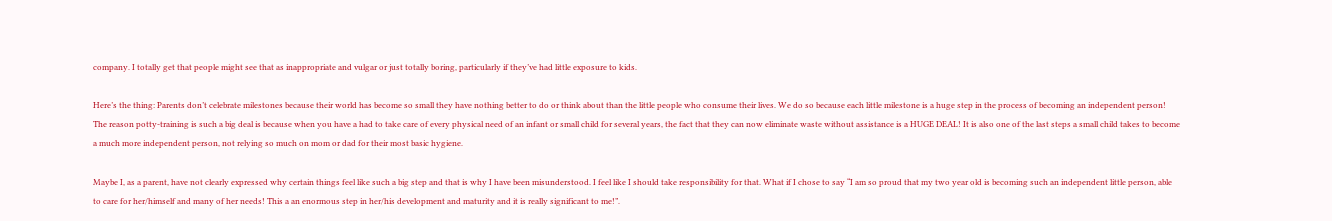company. I totally get that people might see that as inappropriate and vulgar or just totally boring, particularly if they’ve had little exposure to kids.

Here’s the thing: Parents don’t celebrate milestones because their world has become so small they have nothing better to do or think about than the little people who consume their lives. We do so because each little milestone is a huge step in the process of becoming an independent person! The reason potty-training is such a big deal is because when you have a had to take care of every physical need of an infant or small child for several years, the fact that they can now eliminate waste without assistance is a HUGE DEAL! It is also one of the last steps a small child takes to become a much more independent person, not relying so much on mom or dad for their most basic hygiene.

Maybe I, as a parent, have not clearly expressed why certain things feel like such a big step and that is why I have been misunderstood. I feel like I should take responsibility for that. What if I chose to say “I am so proud that my two year old is becoming such an independent little person, able to care for her/himself and many of her needs! This a an enormous step in her/his development and maturity and it is really significant to me!”.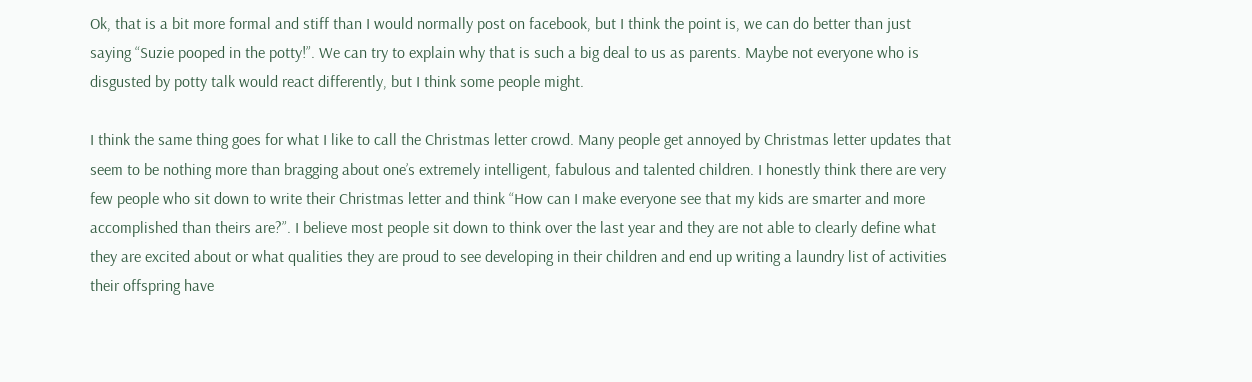Ok, that is a bit more formal and stiff than I would normally post on facebook, but I think the point is, we can do better than just saying “Suzie pooped in the potty!”. We can try to explain why that is such a big deal to us as parents. Maybe not everyone who is disgusted by potty talk would react differently, but I think some people might.

I think the same thing goes for what I like to call the Christmas letter crowd. Many people get annoyed by Christmas letter updates that seem to be nothing more than bragging about one’s extremely intelligent, fabulous and talented children. I honestly think there are very few people who sit down to write their Christmas letter and think “How can I make everyone see that my kids are smarter and more accomplished than theirs are?”. I believe most people sit down to think over the last year and they are not able to clearly define what they are excited about or what qualities they are proud to see developing in their children and end up writing a laundry list of activities their offspring have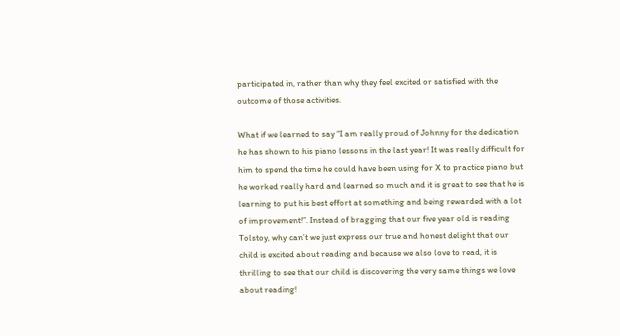participated in, rather than why they feel excited or satisfied with the outcome of those activities.

What if we learned to say “I am really proud of Johnny for the dedication he has shown to his piano lessons in the last year! It was really difficult for him to spend the time he could have been using for X to practice piano but he worked really hard and learned so much and it is great to see that he is learning to put his best effort at something and being rewarded with a lot of improvement!”. Instead of bragging that our five year old is reading Tolstoy, why can’t we just express our true and honest delight that our child is excited about reading and because we also love to read, it is thrilling to see that our child is discovering the very same things we love about reading!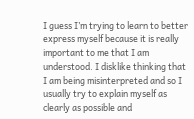I guess I’m trying to learn to better express myself because it is really important to me that I am understood. I disklike thinking that I am being misinterpreted and so I usually try to explain myself as clearly as possible and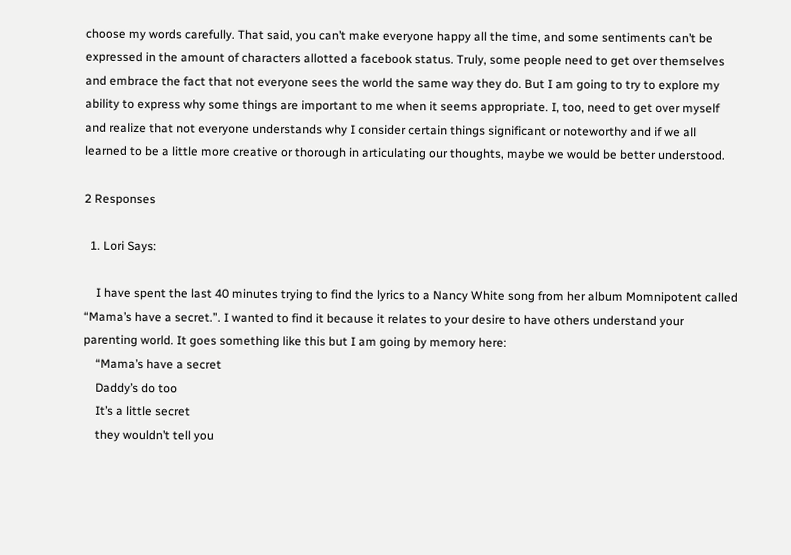choose my words carefully. That said, you can’t make everyone happy all the time, and some sentiments can’t be expressed in the amount of characters allotted a facebook status. Truly, some people need to get over themselves and embrace the fact that not everyone sees the world the same way they do. But I am going to try to explore my ability to express why some things are important to me when it seems appropriate. I, too, need to get over myself and realize that not everyone understands why I consider certain things significant or noteworthy and if we all learned to be a little more creative or thorough in articulating our thoughts, maybe we would be better understood.

2 Responses

  1. Lori Says:

    I have spent the last 40 minutes trying to find the lyrics to a Nancy White song from her album Momnipotent called “Mama’s have a secret.”. I wanted to find it because it relates to your desire to have others understand your parenting world. It goes something like this but I am going by memory here:
    “Mama’s have a secret
    Daddy’s do too
    It’s a little secret
    they wouldn’t tell you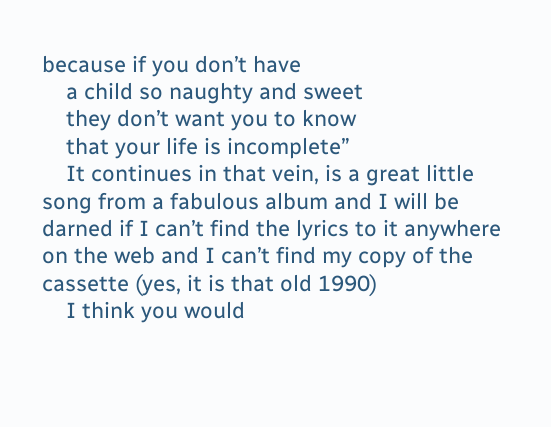because if you don’t have
    a child so naughty and sweet
    they don’t want you to know
    that your life is incomplete”
    It continues in that vein, is a great little song from a fabulous album and I will be darned if I can’t find the lyrics to it anywhere on the web and I can’t find my copy of the cassette (yes, it is that old 1990)
    I think you would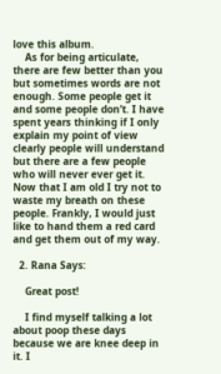love this album.
    As for being articulate, there are few better than you but sometimes words are not enough. Some people get it and some people don’t. I have spent years thinking if I only explain my point of view clearly people will understand but there are a few people who will never ever get it. Now that I am old I try not to waste my breath on these people. Frankly, I would just like to hand them a red card and get them out of my way.

  2. Rana Says:

    Great post!

    I find myself talking a lot about poop these days because we are knee deep in it. I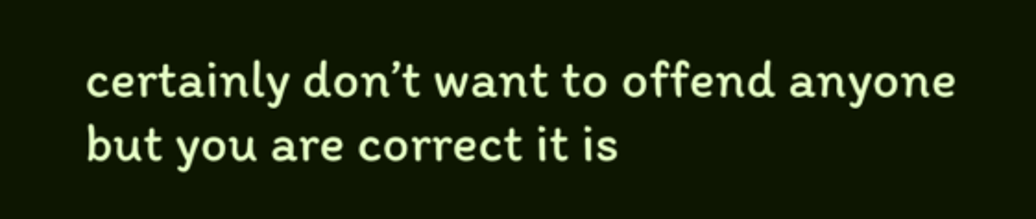certainly don’t want to offend anyone but you are correct it is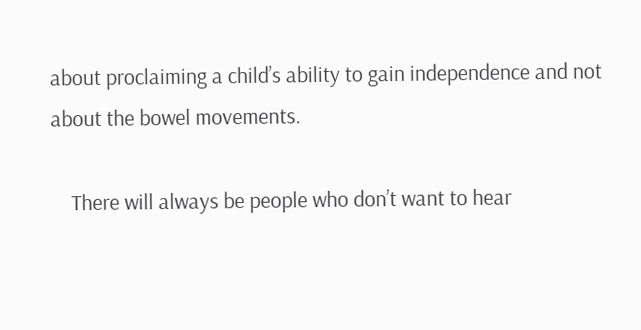about proclaiming a child’s ability to gain independence and not about the bowel movements.

    There will always be people who don’t want to hear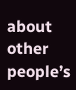about other people’s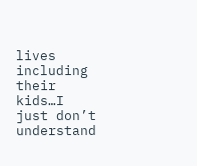lives including their kids…I just don’t understand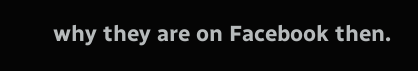why they are on Facebook then.